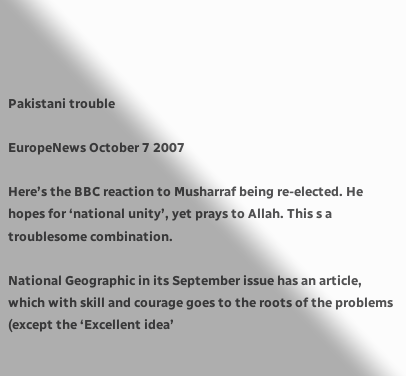Pakistani trouble

EuropeNews October 7 2007

Here’s the BBC reaction to Musharraf being re-elected. He hopes for ‘national unity’, yet prays to Allah. This s a troublesome combination.

National Geographic in its September issue has an article, which with skill and courage goes to the roots of the problems (except the ‘Excellent idea’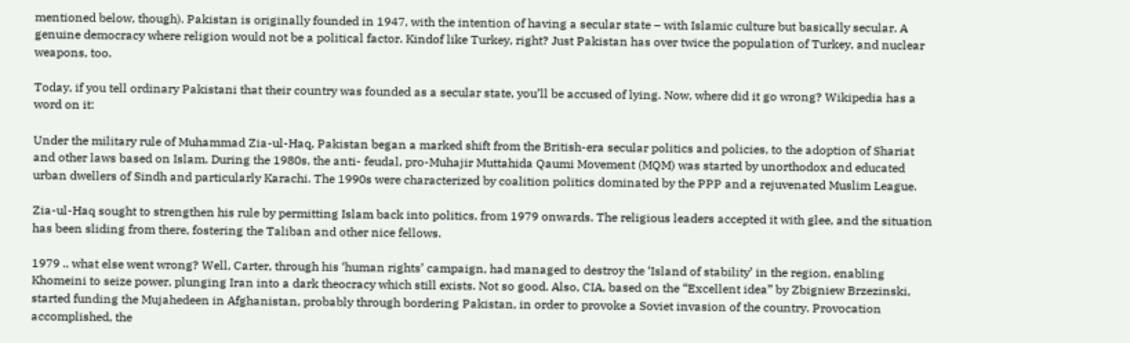mentioned below, though). Pakistan is originally founded in 1947, with the intention of having a secular state – with Islamic culture but basically secular. A genuine democracy where religion would not be a political factor. Kindof like Turkey, right? Just Pakistan has over twice the population of Turkey, and nuclear weapons, too.

Today, if you tell ordinary Pakistani that their country was founded as a secular state, you’ll be accused of lying. Now, where did it go wrong? Wikipedia has a word on it:

Under the military rule of Muhammad Zia-ul-Haq, Pakistan began a marked shift from the British-era secular politics and policies, to the adoption of Shariat and other laws based on Islam. During the 1980s, the anti- feudal, pro-Muhajir Muttahida Qaumi Movement (MQM) was started by unorthodox and educated urban dwellers of Sindh and particularly Karachi. The 1990s were characterized by coalition politics dominated by the PPP and a rejuvenated Muslim League.

Zia-ul-Haq sought to strengthen his rule by permitting Islam back into politics, from 1979 onwards. The religious leaders accepted it with glee, and the situation has been sliding from there, fostering the Taliban and other nice fellows.

1979 .. what else went wrong? Well, Carter, through his ‘human rights’ campaign, had managed to destroy the ‘Island of stability’ in the region, enabling Khomeini to seize power, plunging Iran into a dark theocracy which still exists. Not so good. Also, CIA, based on the “Excellent idea” by Zbigniew Brzezinski, started funding the Mujahedeen in Afghanistan, probably through bordering Pakistan, in order to provoke a Soviet invasion of the country. Provocation accomplished, the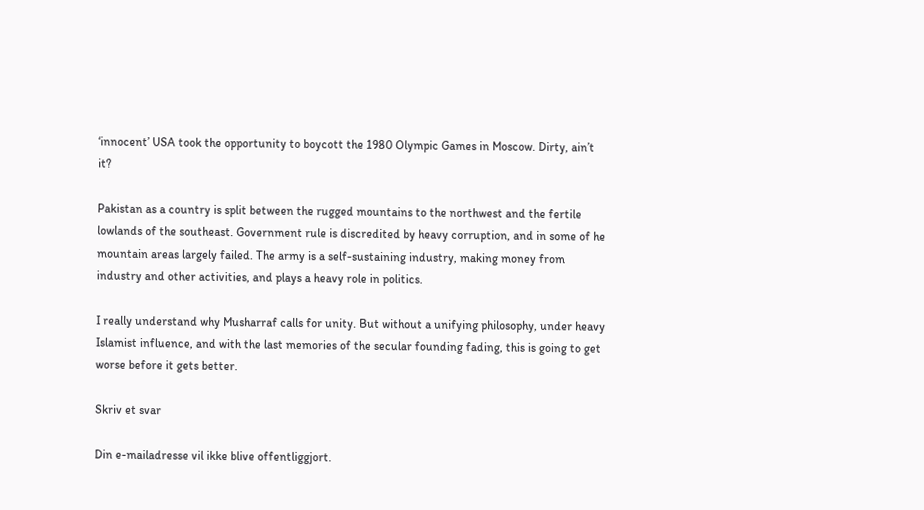‘innocent’ USA took the opportunity to boycott the 1980 Olympic Games in Moscow. Dirty, ain’t it?

Pakistan as a country is split between the rugged mountains to the northwest and the fertile lowlands of the southeast. Government rule is discredited by heavy corruption, and in some of he mountain areas largely failed. The army is a self-sustaining industry, making money from industry and other activities, and plays a heavy role in politics.

I really understand why Musharraf calls for unity. But without a unifying philosophy, under heavy Islamist influence, and with the last memories of the secular founding fading, this is going to get worse before it gets better.

Skriv et svar

Din e-mailadresse vil ikke blive offentliggjort.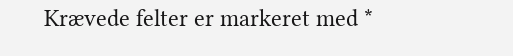Krævede felter er markeret med *